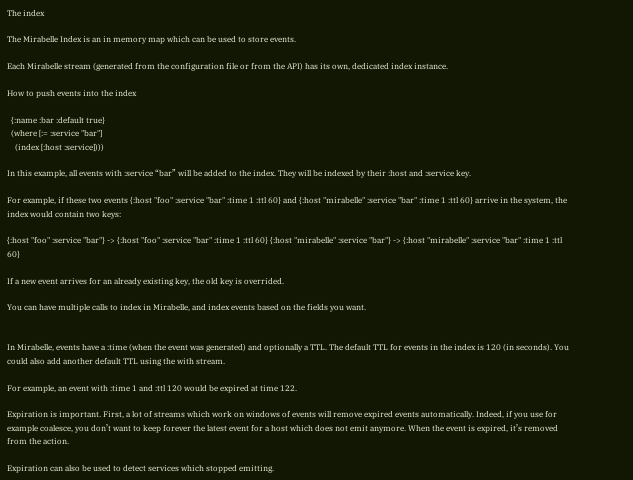The index

The Mirabelle Index is an in memory map which can be used to store events.

Each Mirabelle stream (generated from the configuration file or from the API) has its own, dedicated index instance.

How to push events into the index

  {:name :bar :default true}
  (where [:= :service "bar"]
    (index [:host :service])))

In this example, all events with :service “bar” will be added to the index. They will be indexed by their :host and :service key.

For example, if these two events {:host "foo" :service "bar" :time 1 :ttl 60} and {:host "mirabelle" :service "bar" :time 1 :ttl 60} arrive in the system, the index would contain two keys:

{:host "foo" :service "bar"} -> {:host "foo" :service "bar" :time 1 :ttl 60} {:host "mirabelle" :service "bar"} -> {:host "mirabelle" :service "bar" :time 1 :ttl 60}

If a new event arrives for an already existing key, the old key is overrided.

You can have multiple calls to index in Mirabelle, and index events based on the fields you want.


In Mirabelle, events have a :time (when the event was generated) and optionally a TTL. The default TTL for events in the index is 120 (in seconds). You could also add another default TTL using the with stream.

For example, an event with :time 1 and :ttl 120 would be expired at time 122.

Expiration is important. First, a lot of streams which work on windows of events will remove expired events automatically. Indeed, if you use for example coalesce, you don’t want to keep forever the latest event for a host which does not emit anymore. When the event is expired, it’s removed from the action.

Expiration can also be used to detect services which stopped emitting.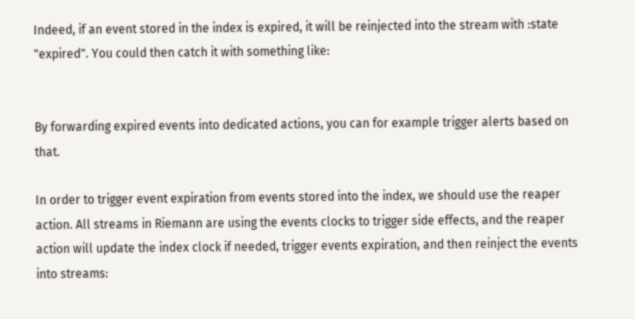Indeed, if an event stored in the index is expired, it will be reinjected into the stream with :state "expired". You could then catch it with something like:


By forwarding expired events into dedicated actions, you can for example trigger alerts based on that.

In order to trigger event expiration from events stored into the index, we should use the reaper action. All streams in Riemann are using the events clocks to trigger side effects, and the reaper action will update the index clock if needed, trigger events expiration, and then reinject the events into streams: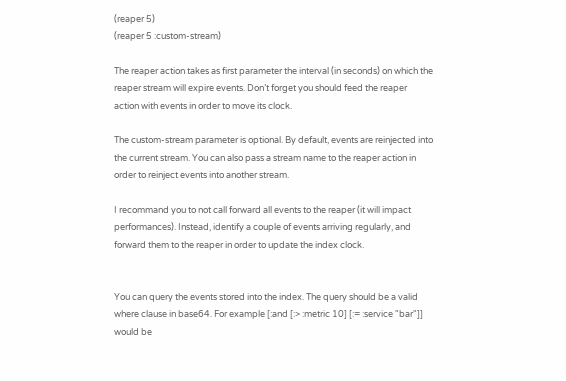(reaper 5)
(reaper 5 :custom-stream)

The reaper action takes as first parameter the interval (in seconds) on which the reaper stream will expire events. Don’t forget you should feed the reaper action with events in order to move its clock.

The custom-stream parameter is optional. By default, events are reinjected into the current stream. You can also pass a stream name to the reaper action in order to reinject events into another stream.

I recommand you to not call forward all events to the reaper (it will impact performances). Instead, identify a couple of events arriving regularly, and forward them to the reaper in order to update the index clock.


You can query the events stored into the index. The query should be a valid where clause in base64. For example [:and [:> :metric 10] [:= :service "bar"]] would be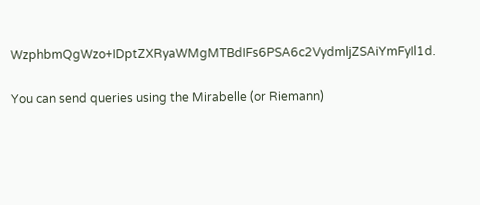WzphbmQgWzo+IDptZXRyaWMgMTBdIFs6PSA6c2VydmljZSAiYmFyIl1d.

You can send queries using the Mirabelle (or Riemann)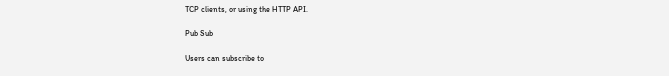TCP clients, or using the HTTP API.

Pub Sub

Users can subscribe to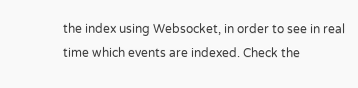the index using Websocket, in order to see in real time which events are indexed. Check the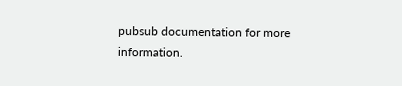pubsub documentation for more information.